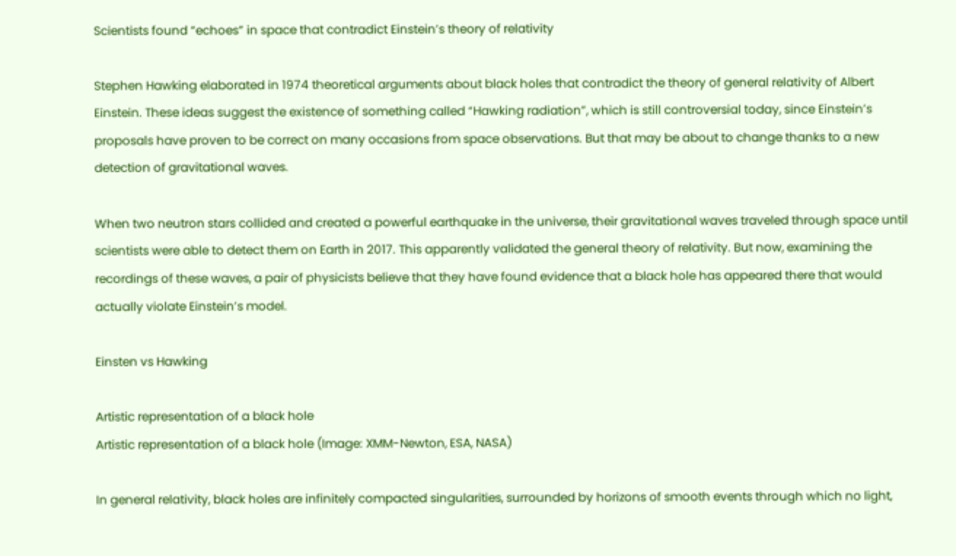Scientists found “echoes” in space that contradict Einstein’s theory of relativity

Stephen Hawking elaborated in 1974 theoretical arguments about black holes that contradict the theory of general relativity of Albert Einstein. These ideas suggest the existence of something called “Hawking radiation”, which is still controversial today, since Einstein’s proposals have proven to be correct on many occasions from space observations. But that may be about to change thanks to a new detection of gravitational waves.

When two neutron stars collided and created a powerful earthquake in the universe, their gravitational waves traveled through space until scientists were able to detect them on Earth in 2017. This apparently validated the general theory of relativity. But now, examining the recordings of these waves, a pair of physicists believe that they have found evidence that a black hole has appeared there that would actually violate Einstein’s model.

Einsten vs Hawking

Artistic representation of a black hole
Artistic representation of a black hole (Image: XMM-Newton, ESA, NASA)

In general relativity, black holes are infinitely compacted singularities, surrounded by horizons of smooth events through which no light,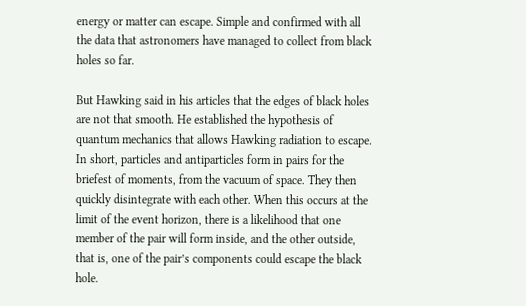energy or matter can escape. Simple and confirmed with all the data that astronomers have managed to collect from black holes so far.

But Hawking said in his articles that the edges of black holes are not that smooth. He established the hypothesis of quantum mechanics that allows Hawking radiation to escape. In short, particles and antiparticles form in pairs for the briefest of moments, from the vacuum of space. They then quickly disintegrate with each other. When this occurs at the limit of the event horizon, there is a likelihood that one member of the pair will form inside, and the other outside, that is, one of the pair’s components could escape the black hole.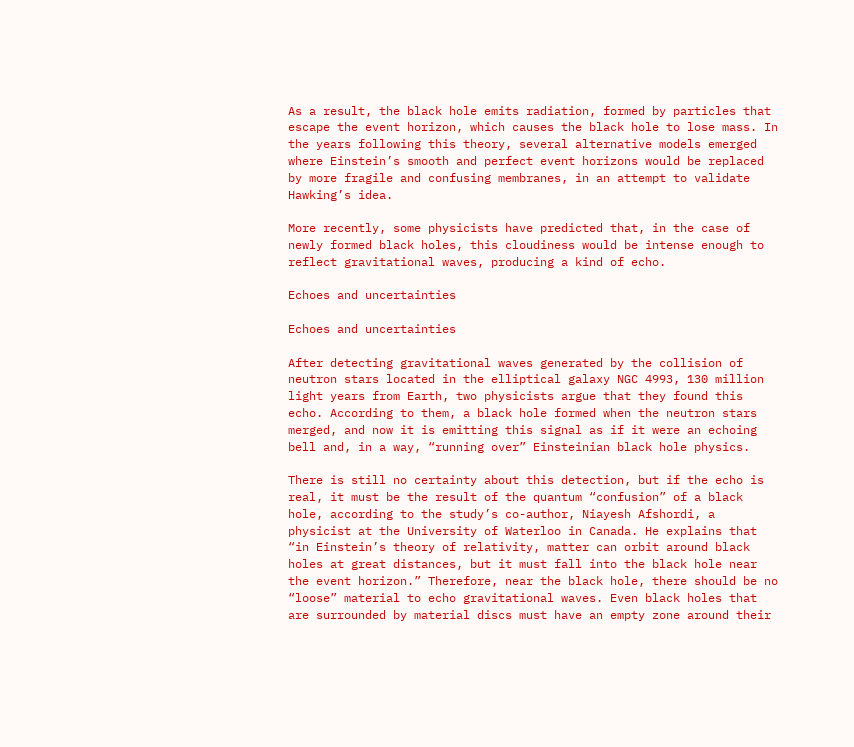As a result, the black hole emits radiation, formed by particles that escape the event horizon, which causes the black hole to lose mass. In the years following this theory, several alternative models emerged where Einstein’s smooth and perfect event horizons would be replaced by more fragile and confusing membranes, in an attempt to validate Hawking’s idea.

More recently, some physicists have predicted that, in the case of newly formed black holes, this cloudiness would be intense enough to reflect gravitational waves, producing a kind of echo.

Echoes and uncertainties

Echoes and uncertainties

After detecting gravitational waves generated by the collision of neutron stars located in the elliptical galaxy NGC 4993, 130 million light years from Earth, two physicists argue that they found this echo. According to them, a black hole formed when the neutron stars merged, and now it is emitting this signal as if it were an echoing bell and, in a way, “running over” Einsteinian black hole physics.

There is still no certainty about this detection, but if the echo is real, it must be the result of the quantum “confusion” of a black hole, according to the study’s co-author, Niayesh Afshordi, a physicist at the University of Waterloo in Canada. He explains that “in Einstein’s theory of relativity, matter can orbit around black holes at great distances, but it must fall into the black hole near the event horizon.” Therefore, near the black hole, there should be no “loose” material to echo gravitational waves. Even black holes that are surrounded by material discs must have an empty zone around their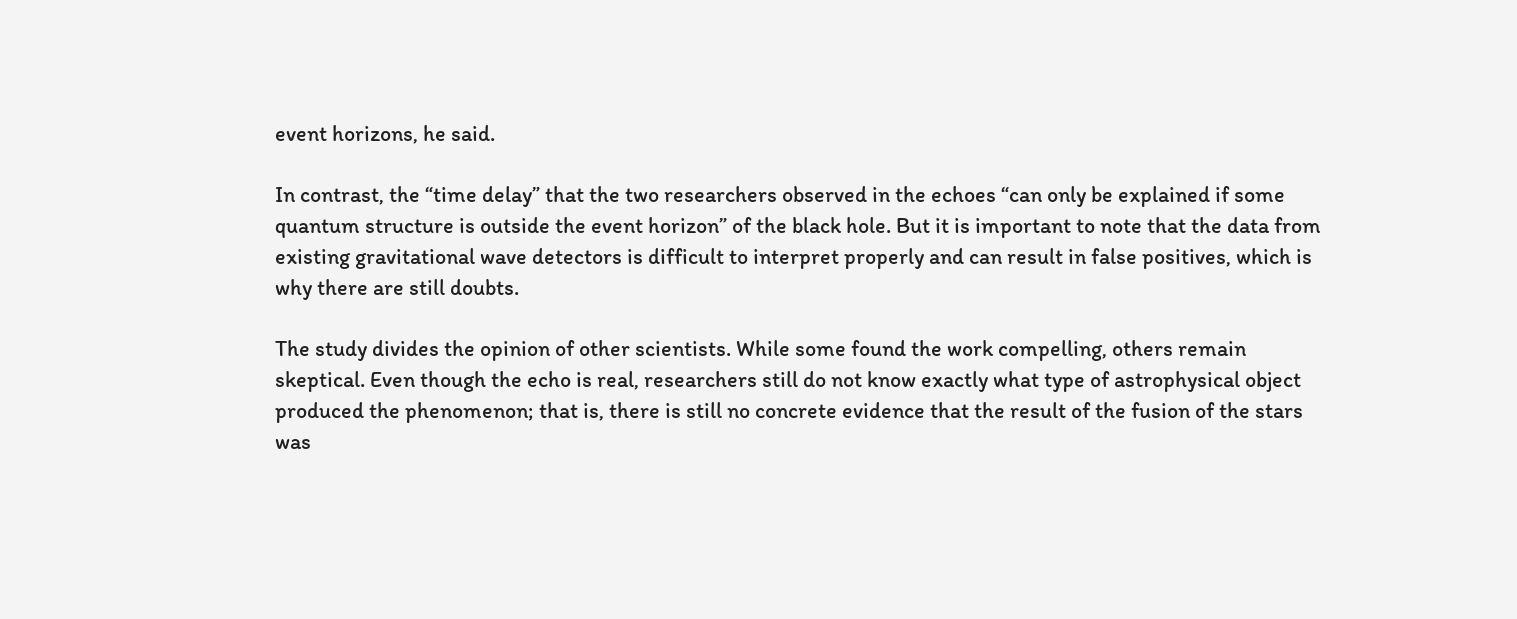event horizons, he said.

In contrast, the “time delay” that the two researchers observed in the echoes “can only be explained if some quantum structure is outside the event horizon” of the black hole. But it is important to note that the data from existing gravitational wave detectors is difficult to interpret properly and can result in false positives, which is why there are still doubts.

The study divides the opinion of other scientists. While some found the work compelling, others remain skeptical. Even though the echo is real, researchers still do not know exactly what type of astrophysical object produced the phenomenon; that is, there is still no concrete evidence that the result of the fusion of the stars was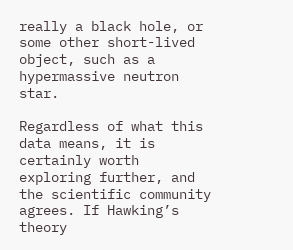really a black hole, or some other short-lived object, such as a hypermassive neutron star.

Regardless of what this data means, it is certainly worth exploring further, and the scientific community agrees. If Hawking’s theory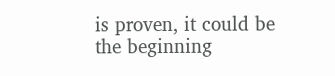is proven, it could be the beginning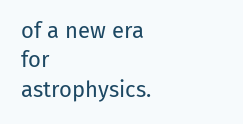of a new era for astrophysics.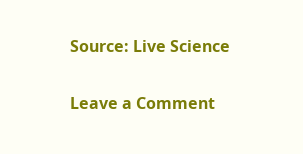Source: Live Science

Leave a Comment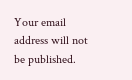Your email address will not be published.